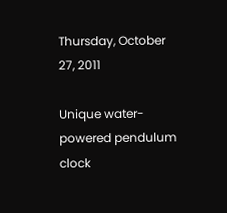Thursday, October 27, 2011

Unique water-powered pendulum clock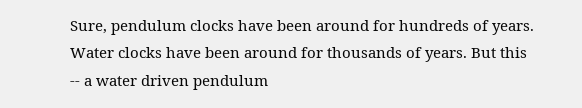Sure, pendulum clocks have been around for hundreds of years. Water clocks have been around for thousands of years. But this -- a water driven pendulum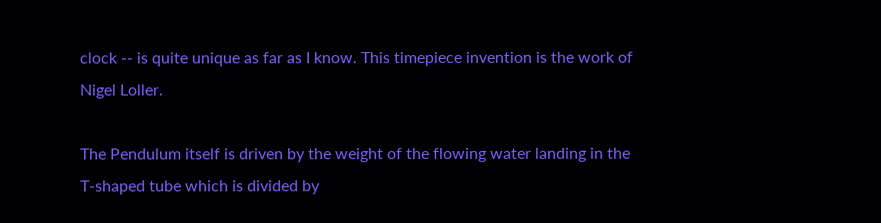clock -- is quite unique as far as I know. This timepiece invention is the work of Nigel Loller.

The Pendulum itself is driven by the weight of the flowing water landing in the T-shaped tube which is divided by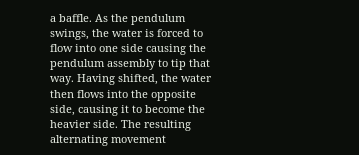a baffle. As the pendulum swings, the water is forced to flow into one side causing the pendulum assembly to tip that way. Having shifted, the water then flows into the opposite side, causing it to become the heavier side. The resulting alternating movement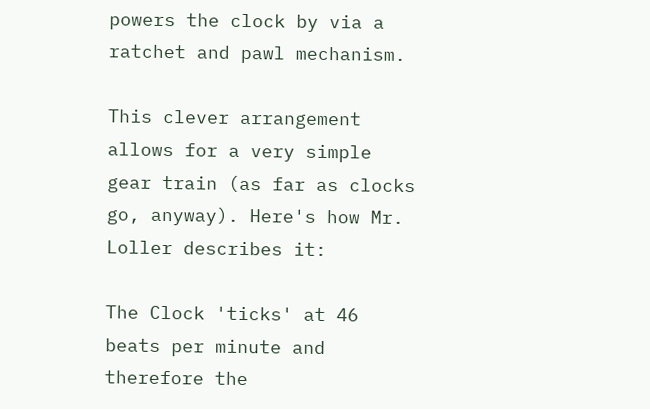powers the clock by via a ratchet and pawl mechanism.

This clever arrangement allows for a very simple gear train (as far as clocks go, anyway). Here's how Mr. Loller describes it:

The Clock 'ticks' at 46 beats per minute and therefore the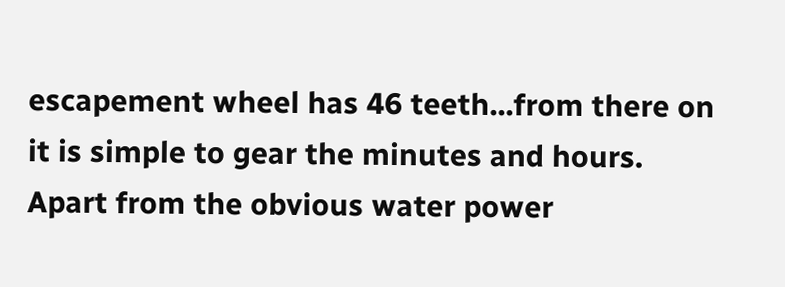escapement wheel has 46 teeth...from there on it is simple to gear the minutes and hours. Apart from the obvious water power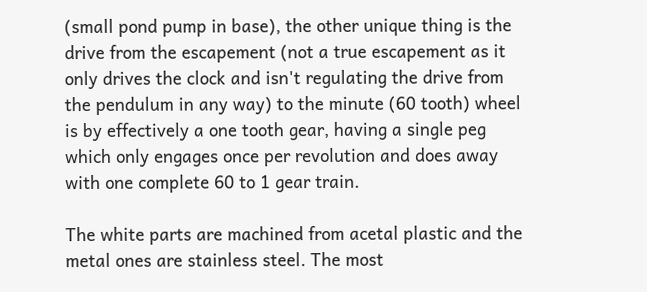(small pond pump in base), the other unique thing is the drive from the escapement (not a true escapement as it only drives the clock and isn't regulating the drive from the pendulum in any way) to the minute (60 tooth) wheel is by effectively a one tooth gear, having a single peg which only engages once per revolution and does away with one complete 60 to 1 gear train.

The white parts are machined from acetal plastic and the metal ones are stainless steel. The most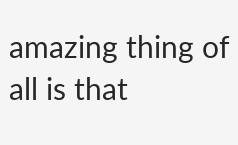amazing thing of all is that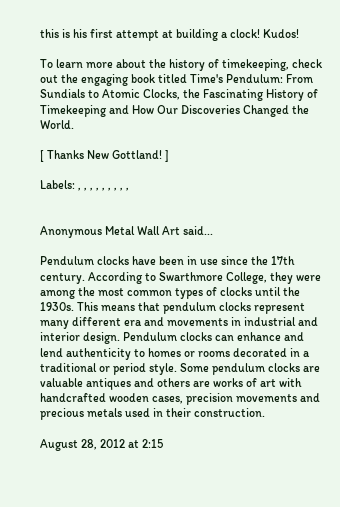this is his first attempt at building a clock! Kudos!

To learn more about the history of timekeeping, check out the engaging book titled Time's Pendulum: From Sundials to Atomic Clocks, the Fascinating History of Timekeeping and How Our Discoveries Changed the World.

[ Thanks New Gottland! ]

Labels: , , , , , , , , ,


Anonymous Metal Wall Art said...

Pendulum clocks have been in use since the 17th century. According to Swarthmore College, they were among the most common types of clocks until the 1930s. This means that pendulum clocks represent many different era and movements in industrial and interior design. Pendulum clocks can enhance and lend authenticity to homes or rooms decorated in a traditional or period style. Some pendulum clocks are valuable antiques and others are works of art with handcrafted wooden cases, precision movements and precious metals used in their construction.

August 28, 2012 at 2:15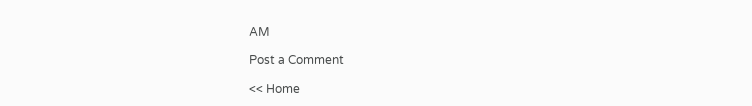AM

Post a Comment

<< Home